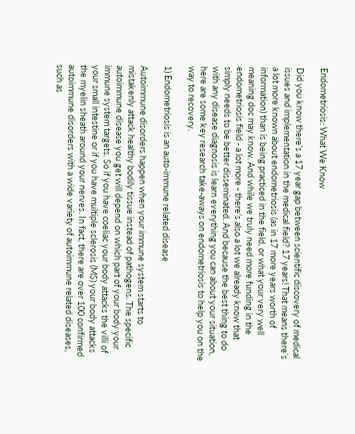Endometriosis: What We Know

Did you know there’s a 17 year gap between scientific discovery of medical issues and implementation in the medical field? 17 years! That means there’s a lot more known about endometriosis (as in 17 more years worth of information) than is being practiced in the field, or what your very well meaning doc may know. And while we truly need more funding in the endometriosis field - a lot more - there’s also a lot we already know that simply needs to be better disseminated. And because the best thing to do with any disease diagnosis is learn everything you can about your situation, here are some key research take-aways on endometriosis to help you on the way to recovery.

1) Endometriosis is an auto-immune related disease

Autoimmune disorders happen when your immune system starts to mistakenly attack healthy bodily tissue instead of pathogens. The specific autoimmune disease you get will depend on which part of your body your immune system targets. So if you have coeliac your body attacks the villi of your small intestine or if you have multiple sclerosis (MS) your body attacks the myelin sheath around your nerves. In fact, there are over 100 confirmed autoimmune disorders with a wide variety of autoimmune related diseases, such as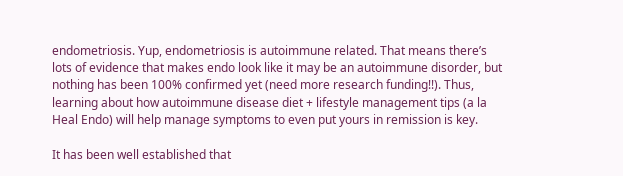endometriosis. Yup, endometriosis is autoimmune related. That means there’s lots of evidence that makes endo look like it may be an autoimmune disorder, but nothing has been 100% confirmed yet (need more research funding!!). Thus, learning about how autoimmune disease diet + lifestyle management tips (a la Heal Endo) will help manage symptoms to even put yours in remission is key.

It has been well established that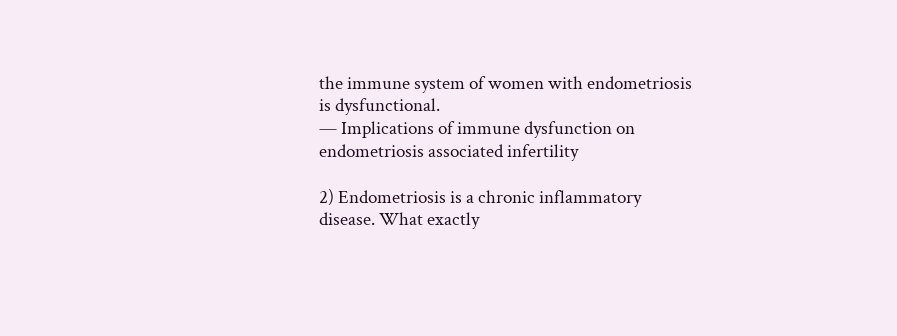the immune system of women with endometriosis is dysfunctional.
— Implications of immune dysfunction on endometriosis associated infertility

2) Endometriosis is a chronic inflammatory disease. What exactly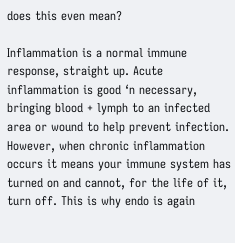does this even mean?

Inflammation is a normal immune response, straight up. Acute inflammation is good ‘n necessary, bringing blood + lymph to an infected area or wound to help prevent infection. However, when chronic inflammation occurs it means your immune system has turned on and cannot, for the life of it, turn off. This is why endo is again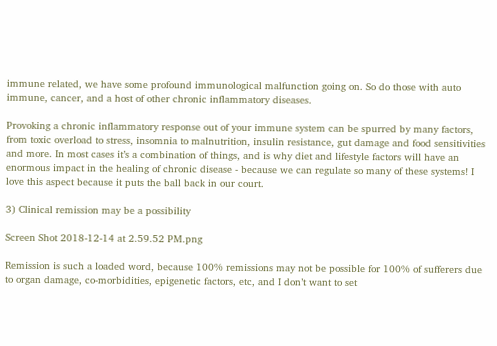immune related, we have some profound immunological malfunction going on. So do those with auto immune, cancer, and a host of other chronic inflammatory diseases.

Provoking a chronic inflammatory response out of your immune system can be spurred by many factors, from toxic overload to stress, insomnia to malnutrition, insulin resistance, gut damage and food sensitivities and more. In most cases it’s a combination of things, and is why diet and lifestyle factors will have an enormous impact in the healing of chronic disease - because we can regulate so many of these systems! I love this aspect because it puts the ball back in our court.

3) Clinical remission may be a possibility

Screen Shot 2018-12-14 at 2.59.52 PM.png

Remission is such a loaded word, because 100% remissions may not be possible for 100% of sufferers due to organ damage, co-morbidities, epigenetic factors, etc, and I don’t want to set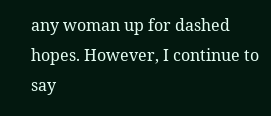any woman up for dashed hopes. However, I continue to say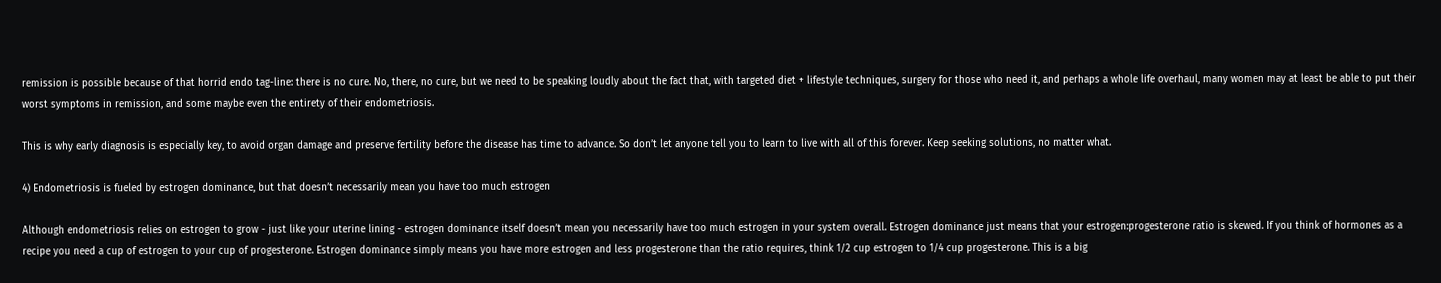remission is possible because of that horrid endo tag-line: there is no cure. No, there, no cure, but we need to be speaking loudly about the fact that, with targeted diet + lifestyle techniques, surgery for those who need it, and perhaps a whole life overhaul, many women may at least be able to put their worst symptoms in remission, and some maybe even the entirety of their endometriosis.

This is why early diagnosis is especially key, to avoid organ damage and preserve fertility before the disease has time to advance. So don’t let anyone tell you to learn to live with all of this forever. Keep seeking solutions, no matter what.

4) Endometriosis is fueled by estrogen dominance, but that doesn’t necessarily mean you have too much estrogen

Although endometriosis relies on estrogen to grow - just like your uterine lining - estrogen dominance itself doesn’t mean you necessarily have too much estrogen in your system overall. Estrogen dominance just means that your estrogen:progesterone ratio is skewed. If you think of hormones as a recipe you need a cup of estrogen to your cup of progesterone. Estrogen dominance simply means you have more estrogen and less progesterone than the ratio requires, think 1/2 cup estrogen to 1/4 cup progesterone. This is a big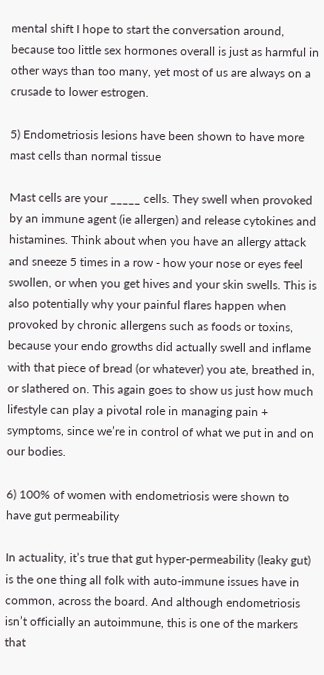mental shift I hope to start the conversation around, because too little sex hormones overall is just as harmful in other ways than too many, yet most of us are always on a crusade to lower estrogen.

5) Endometriosis lesions have been shown to have more mast cells than normal tissue

Mast cells are your _____ cells. They swell when provoked by an immune agent (ie allergen) and release cytokines and histamines. Think about when you have an allergy attack and sneeze 5 times in a row - how your nose or eyes feel swollen, or when you get hives and your skin swells. This is also potentially why your painful flares happen when provoked by chronic allergens such as foods or toxins, because your endo growths did actually swell and inflame with that piece of bread (or whatever) you ate, breathed in, or slathered on. This again goes to show us just how much lifestyle can play a pivotal role in managing pain + symptoms, since we’re in control of what we put in and on our bodies.

6) 100% of women with endometriosis were shown to have gut permeability

In actuality, it’s true that gut hyper-permeability (leaky gut) is the one thing all folk with auto-immune issues have in common, across the board. And although endometriosis isn’t officially an autoimmune, this is one of the markers that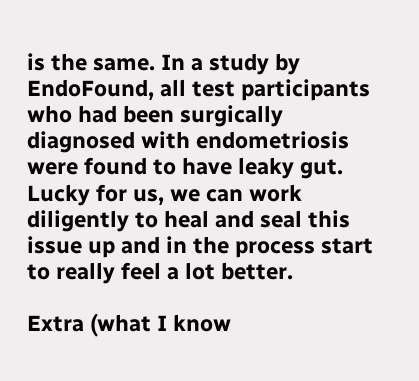is the same. In a study by EndoFound, all test participants who had been surgically diagnosed with endometriosis were found to have leaky gut. Lucky for us, we can work diligently to heal and seal this issue up and in the process start to really feel a lot better.

Extra (what I know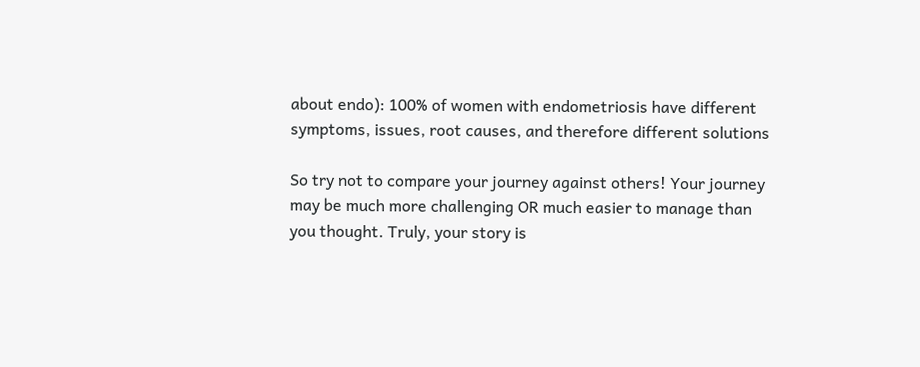about endo): 100% of women with endometriosis have different symptoms, issues, root causes, and therefore different solutions

So try not to compare your journey against others! Your journey may be much more challenging OR much easier to manage than you thought. Truly, your story is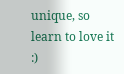unique, so learn to love it :)